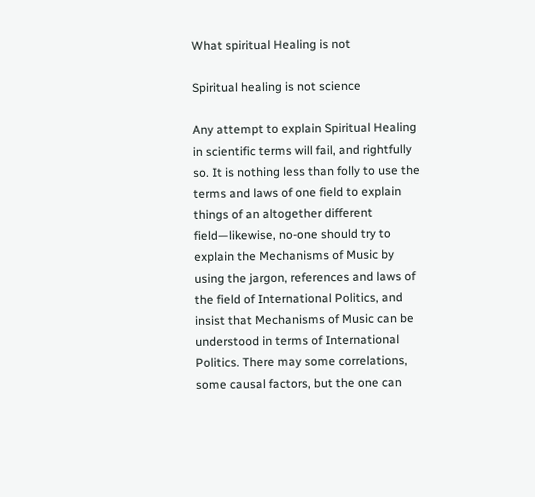What spiritual Healing is not

Spiritual healing is not science

Any attempt to explain Spiritual Healing in scientific terms will fail, and rightfully so. It is nothing less than folly to use the terms and laws of one field to explain things of an altogether different field—likewise, no-one should try to explain the Mechanisms of Music by using the jargon, references and laws of the field of International Politics, and insist that Mechanisms of Music can be understood in terms of International Politics. There may some correlations, some causal factors, but the one can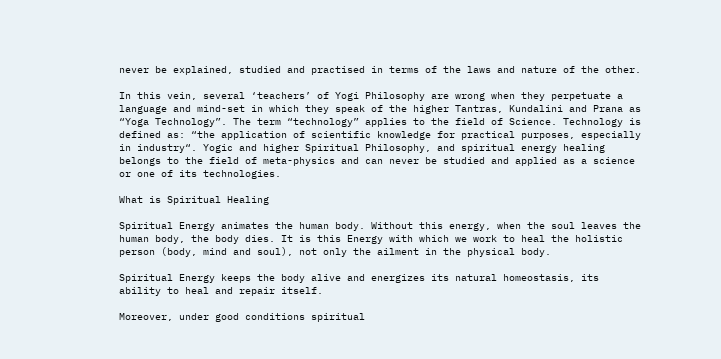never be explained, studied and practised in terms of the laws and nature of the other.

In this vein, several ‘teachers’ of Yogi Philosophy are wrong when they perpetuate a language and mind-set in which they speak of the higher Tantras, Kundalini and Prana as “Yoga Technology”. The term “technology” applies to the field of Science. Technology is defined as: “the application of scientific knowledge for practical purposes, especially in industry“. Yogic and higher Spiritual Philosophy, and spiritual energy healing belongs to the field of meta-physics and can never be studied and applied as a science or one of its technologies.

What is Spiritual Healing

Spiritual Energy animates the human body. Without this energy, when the soul leaves the human body, the body dies. It is this Energy with which we work to heal the holistic person (body, mind and soul), not only the ailment in the physical body.

Spiritual Energy keeps the body alive and energizes its natural homeostasis, its ability to heal and repair itself.

Moreover, under good conditions spiritual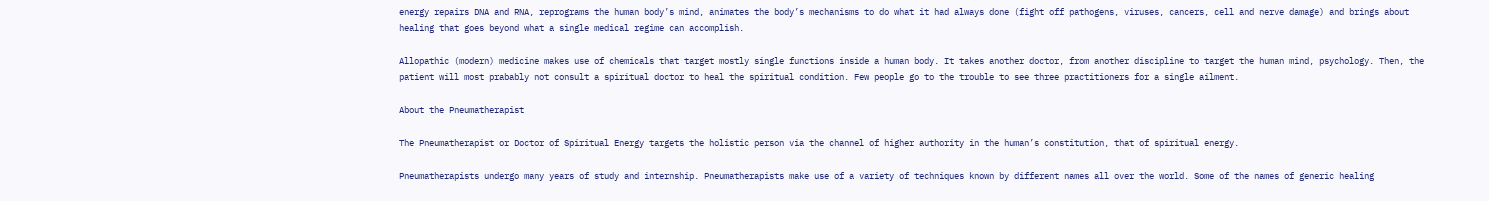energy repairs DNA and RNA, reprograms the human body’s mind, animates the body’s mechanisms to do what it had always done (fight off pathogens, viruses, cancers, cell and nerve damage) and brings about healing that goes beyond what a single medical regime can accomplish.

Allopathic (modern) medicine makes use of chemicals that target mostly single functions inside a human body. It takes another doctor, from another discipline to target the human mind, psychology. Then, the patient will most prabably not consult a spiritual doctor to heal the spiritual condition. Few people go to the trouble to see three practitioners for a single ailment.

About the Pneumatherapist

The Pneumatherapist or Doctor of Spiritual Energy targets the holistic person via the channel of higher authority in the human’s constitution, that of spiritual energy.

Pneumatherapists undergo many years of study and internship. Pneumatherapists make use of a variety of techniques known by different names all over the world. Some of the names of generic healing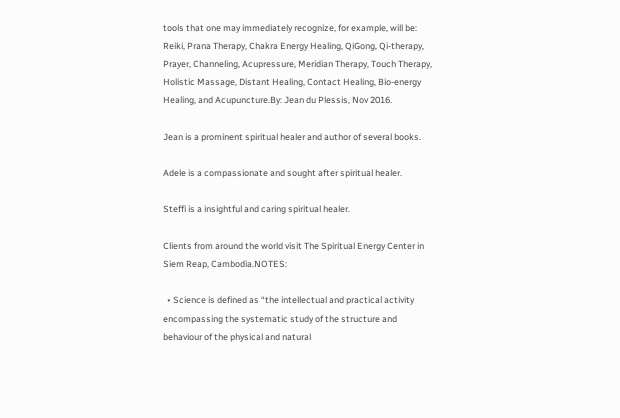tools that one may immediately recognize, for example, will be: Reiki, Prana Therapy, Chakra Energy Healing, QiGong, Qi-therapy, Prayer, Channeling, Acupressure, Meridian Therapy, Touch Therapy, Holistic Massage, Distant Healing, Contact Healing, Bio-energy Healing, and Acupuncture.By: Jean du Plessis, Nov 2016.

Jean is a prominent spiritual healer and author of several books.

Adele is a compassionate and sought after spiritual healer.

Steffi is a insightful and caring spiritual healer.

Clients from around the world visit The Spiritual Energy Center in Siem Reap, Cambodia.NOTES:

  • Science is defined as “the intellectual and practical activity encompassing the systematic study of the structure and behaviour of the physical and natural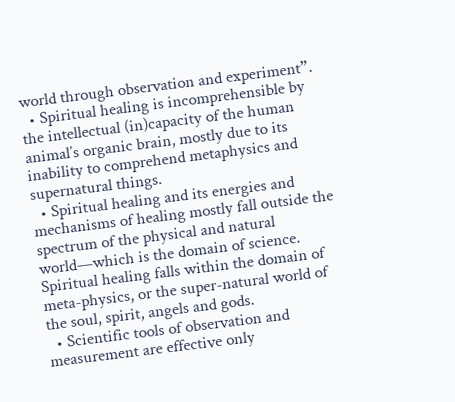world through observation and experiment”.
  • Spiritual healing is incomprehensible by the intellectual (in)capacity of the human animal’s organic brain, mostly due to its inability to comprehend metaphysics and supernatural things.
  • Spiritual healing and its energies and mechanisms of healing mostly fall outside the spectrum of the physical and natural world—which is the domain of science. Spiritual healing falls within the domain of meta-physics, or the super-natural world of the soul, spirit, angels and gods.
  • Scientific tools of observation and measurement are effective only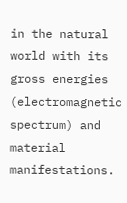in the natural world with its gross energies (electromagnetic spectrum) and material manifestations.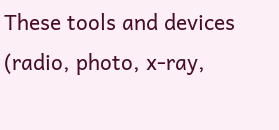These tools and devices (radio, photo, x-ray,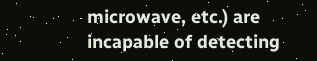microwave, etc.) are incapable of detecting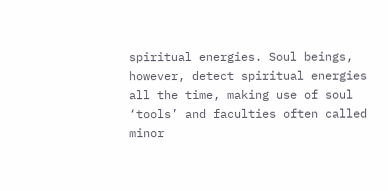spiritual energies. Soul beings, however, detect spiritual energies all the time, making use of soul ‘tools’ and faculties often called minor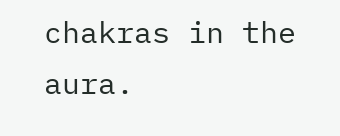chakras in the aura.